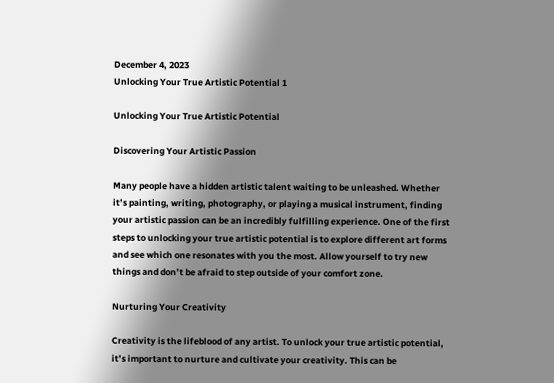December 4, 2023
Unlocking Your True Artistic Potential 1

Unlocking Your True Artistic Potential

Discovering Your Artistic Passion

Many people have a hidden artistic talent waiting to be unleashed. Whether it’s painting, writing, photography, or playing a musical instrument, finding your artistic passion can be an incredibly fulfilling experience. One of the first steps to unlocking your true artistic potential is to explore different art forms and see which one resonates with you the most. Allow yourself to try new things and don’t be afraid to step outside of your comfort zone.

Nurturing Your Creativity

Creativity is the lifeblood of any artist. To unlock your true artistic potential, it’s important to nurture and cultivate your creativity. This can be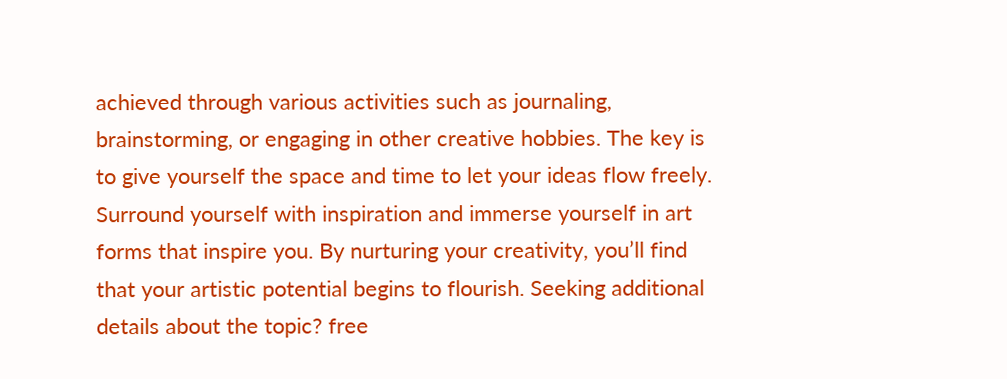achieved through various activities such as journaling, brainstorming, or engaging in other creative hobbies. The key is to give yourself the space and time to let your ideas flow freely. Surround yourself with inspiration and immerse yourself in art forms that inspire you. By nurturing your creativity, you’ll find that your artistic potential begins to flourish. Seeking additional details about the topic? free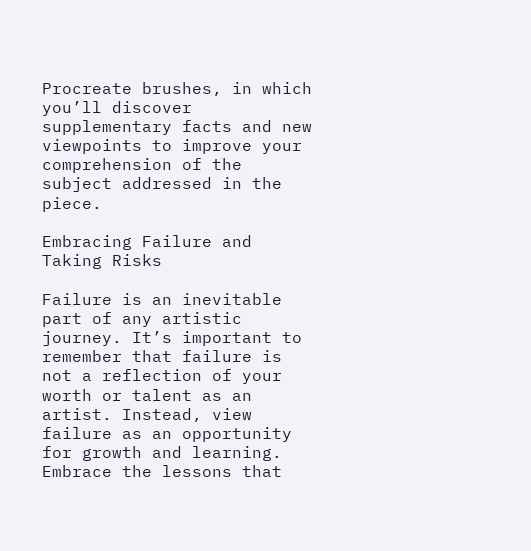Procreate brushes, in which you’ll discover supplementary facts and new viewpoints to improve your comprehension of the subject addressed in the piece.

Embracing Failure and Taking Risks

Failure is an inevitable part of any artistic journey. It’s important to remember that failure is not a reflection of your worth or talent as an artist. Instead, view failure as an opportunity for growth and learning. Embrace the lessons that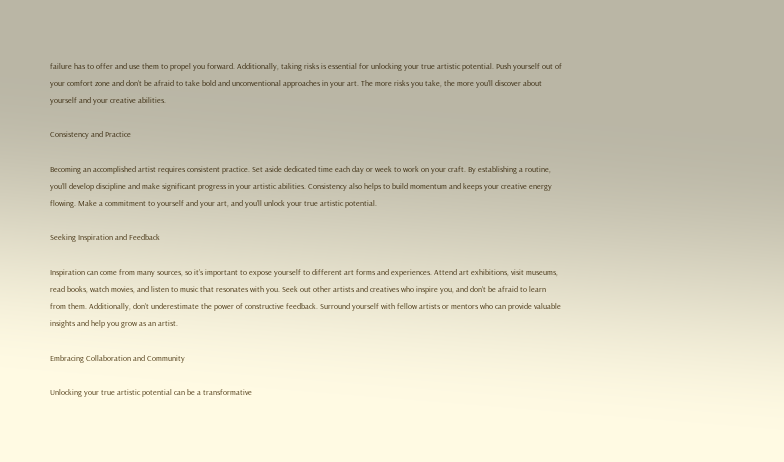failure has to offer and use them to propel you forward. Additionally, taking risks is essential for unlocking your true artistic potential. Push yourself out of your comfort zone and don’t be afraid to take bold and unconventional approaches in your art. The more risks you take, the more you’ll discover about yourself and your creative abilities.

Consistency and Practice

Becoming an accomplished artist requires consistent practice. Set aside dedicated time each day or week to work on your craft. By establishing a routine, you’ll develop discipline and make significant progress in your artistic abilities. Consistency also helps to build momentum and keeps your creative energy flowing. Make a commitment to yourself and your art, and you’ll unlock your true artistic potential.

Seeking Inspiration and Feedback

Inspiration can come from many sources, so it’s important to expose yourself to different art forms and experiences. Attend art exhibitions, visit museums, read books, watch movies, and listen to music that resonates with you. Seek out other artists and creatives who inspire you, and don’t be afraid to learn from them. Additionally, don’t underestimate the power of constructive feedback. Surround yourself with fellow artists or mentors who can provide valuable insights and help you grow as an artist.

Embracing Collaboration and Community

Unlocking your true artistic potential can be a transformative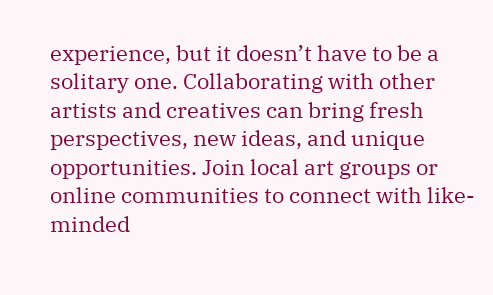experience, but it doesn’t have to be a solitary one. Collaborating with other artists and creatives can bring fresh perspectives, new ideas, and unique opportunities. Join local art groups or online communities to connect with like-minded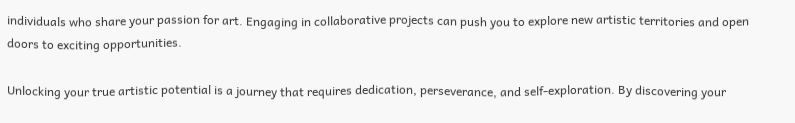individuals who share your passion for art. Engaging in collaborative projects can push you to explore new artistic territories and open doors to exciting opportunities.

Unlocking your true artistic potential is a journey that requires dedication, perseverance, and self-exploration. By discovering your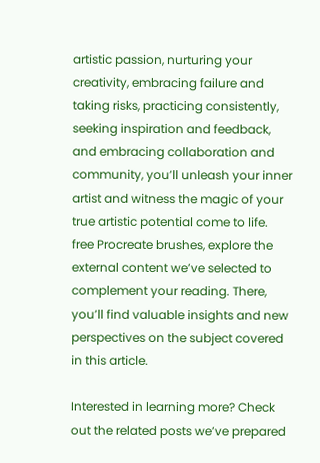artistic passion, nurturing your creativity, embracing failure and taking risks, practicing consistently, seeking inspiration and feedback, and embracing collaboration and community, you’ll unleash your inner artist and witness the magic of your true artistic potential come to life. free Procreate brushes, explore the external content we’ve selected to complement your reading. There, you’ll find valuable insights and new perspectives on the subject covered in this article.

Interested in learning more? Check out the related posts we’ve prepared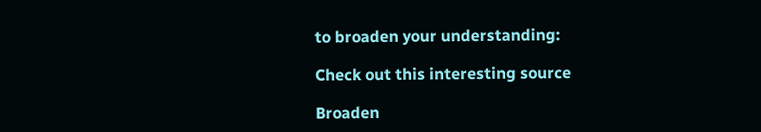to broaden your understanding:

Check out this interesting source

Broaden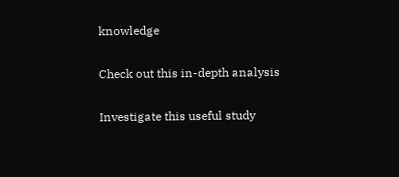knowledge

Check out this in-depth analysis

Investigate this useful study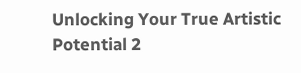Unlocking Your True Artistic Potential 2